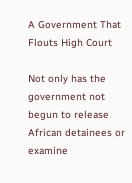A Government That Flouts High Court

Not only has the government not begun to release African detainees or examine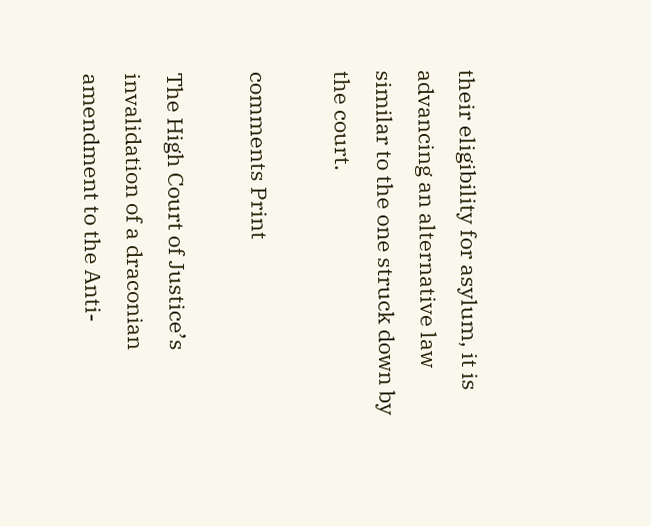their eligibility for asylum, it is advancing an alternative law similar to the one struck down by the court.

comments Print

The High Court of Justice’s invalidation of a draconian amendment to the Anti-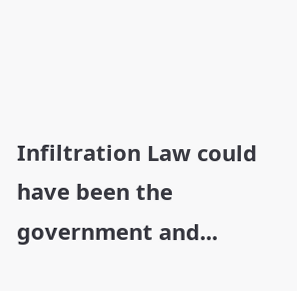Infiltration Law could have been the government and...